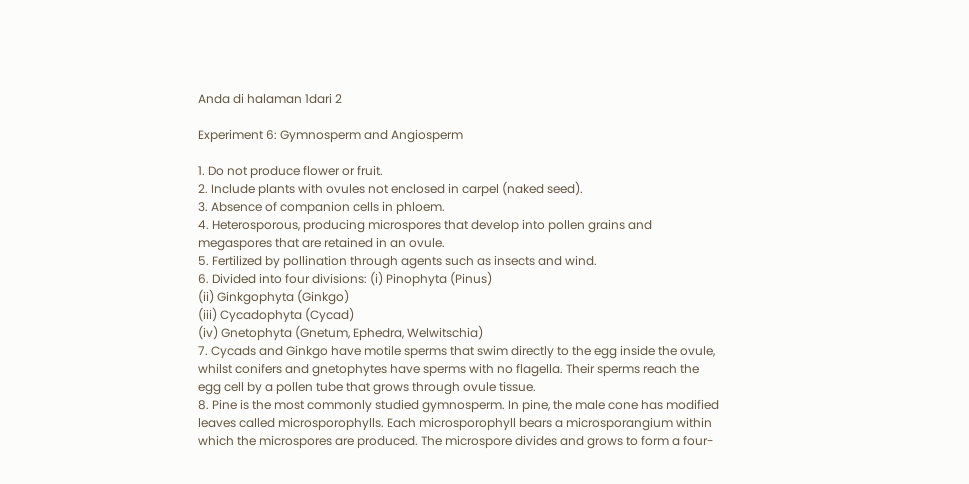Anda di halaman 1dari 2

Experiment 6: Gymnosperm and Angiosperm

1. Do not produce flower or fruit.
2. Include plants with ovules not enclosed in carpel (naked seed).
3. Absence of companion cells in phloem.
4. Heterosporous, producing microspores that develop into pollen grains and
megaspores that are retained in an ovule.
5. Fertilized by pollination through agents such as insects and wind.
6. Divided into four divisions: (i) Pinophyta (Pinus)
(ii) Ginkgophyta (Ginkgo)
(iii) Cycadophyta (Cycad)
(iv) Gnetophyta (Gnetum, Ephedra, Welwitschia)
7. Cycads and Ginkgo have motile sperms that swim directly to the egg inside the ovule,
whilst conifers and gnetophytes have sperms with no flagella. Their sperms reach the
egg cell by a pollen tube that grows through ovule tissue.
8. Pine is the most commonly studied gymnosperm. In pine, the male cone has modified
leaves called microsporophylls. Each microsporophyll bears a microsporangium within
which the microspores are produced. The microspore divides and grows to form a four-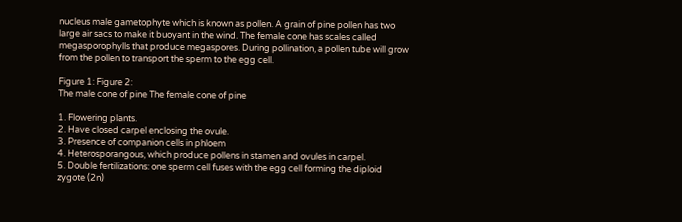nucleus male gametophyte which is known as pollen. A grain of pine pollen has two
large air sacs to make it buoyant in the wind. The female cone has scales called
megasporophylls that produce megaspores. During pollination, a pollen tube will grow
from the pollen to transport the sperm to the egg cell.

Figure 1: Figure 2:
The male cone of pine The female cone of pine

1. Flowering plants.
2. Have closed carpel enclosing the ovule.
3. Presence of companion cells in phloem
4. Heterosporangous, which produce pollens in stamen and ovules in carpel.
5. Double fertilizations: one sperm cell fuses with the egg cell forming the diploid
zygote (2n)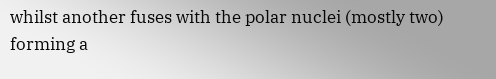whilst another fuses with the polar nuclei (mostly two) forming a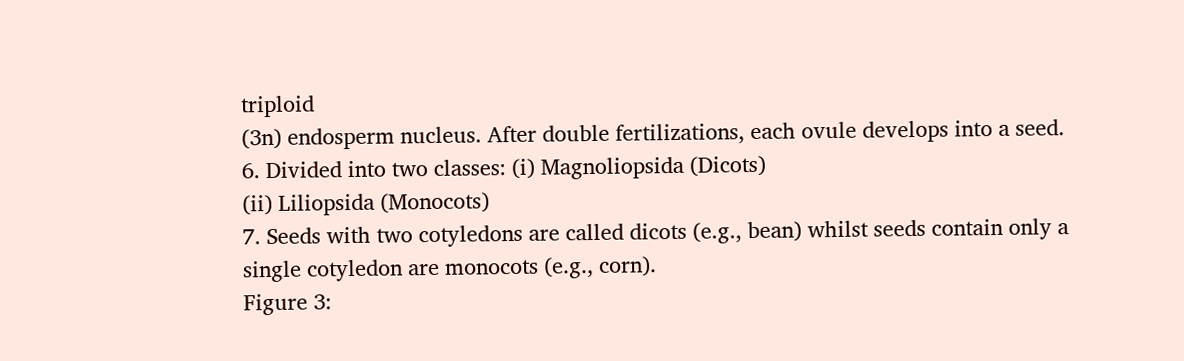triploid
(3n) endosperm nucleus. After double fertilizations, each ovule develops into a seed.
6. Divided into two classes: (i) Magnoliopsida (Dicots)
(ii) Liliopsida (Monocots)
7. Seeds with two cotyledons are called dicots (e.g., bean) whilst seeds contain only a
single cotyledon are monocots (e.g., corn).
Figure 3: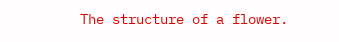The structure of a flower.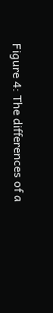Figure 4: The differences of a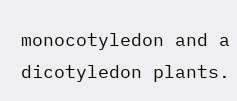monocotyledon and a dicotyledon plants.